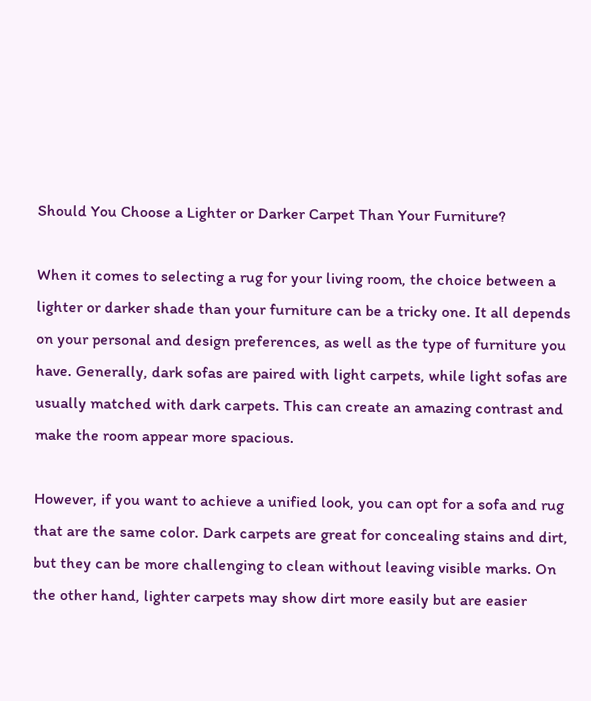Should You Choose a Lighter or Darker Carpet Than Your Furniture?

When it comes to selecting a rug for your living room, the choice between a lighter or darker shade than your furniture can be a tricky one. It all depends on your personal and design preferences, as well as the type of furniture you have. Generally, dark sofas are paired with light carpets, while light sofas are usually matched with dark carpets. This can create an amazing contrast and make the room appear more spacious.

However, if you want to achieve a unified look, you can opt for a sofa and rug that are the same color. Dark carpets are great for concealing stains and dirt, but they can be more challenging to clean without leaving visible marks. On the other hand, lighter carpets may show dirt more easily but are easier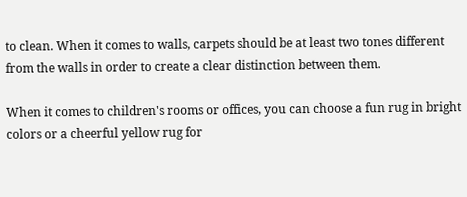to clean. When it comes to walls, carpets should be at least two tones different from the walls in order to create a clear distinction between them.

When it comes to children's rooms or offices, you can choose a fun rug in bright colors or a cheerful yellow rug for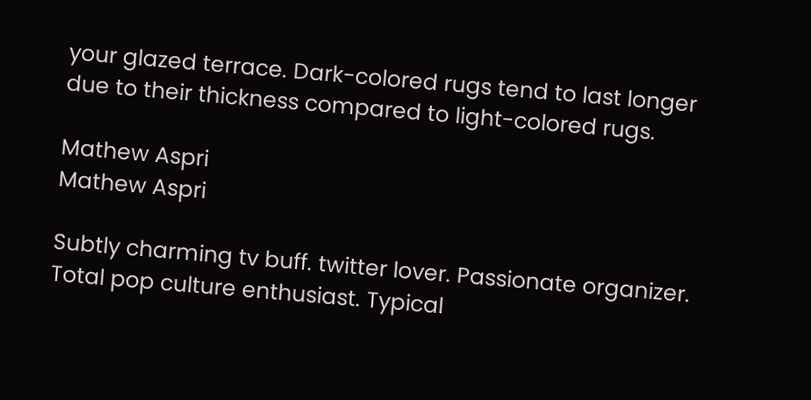your glazed terrace. Dark-colored rugs tend to last longer due to their thickness compared to light-colored rugs.

Mathew Aspri
Mathew Aspri

Subtly charming tv buff. twitter lover. Passionate organizer. Total pop culture enthusiast. Typical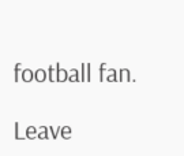football fan.

Leave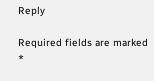Reply

Required fields are marked *